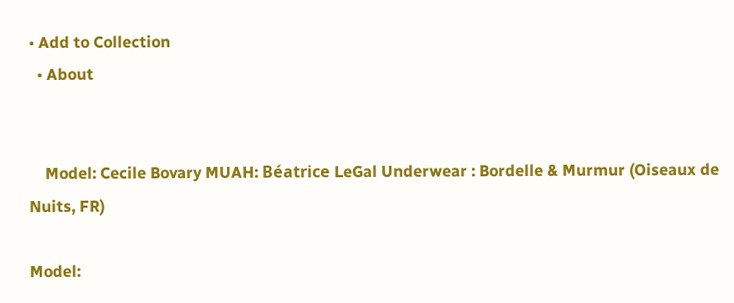• Add to Collection
  • About


    Model: Cecile Bovary MUAH: Béatrice LeGal Underwear : Bordelle & Murmur (Oiseaux de Nuits, FR)

Model: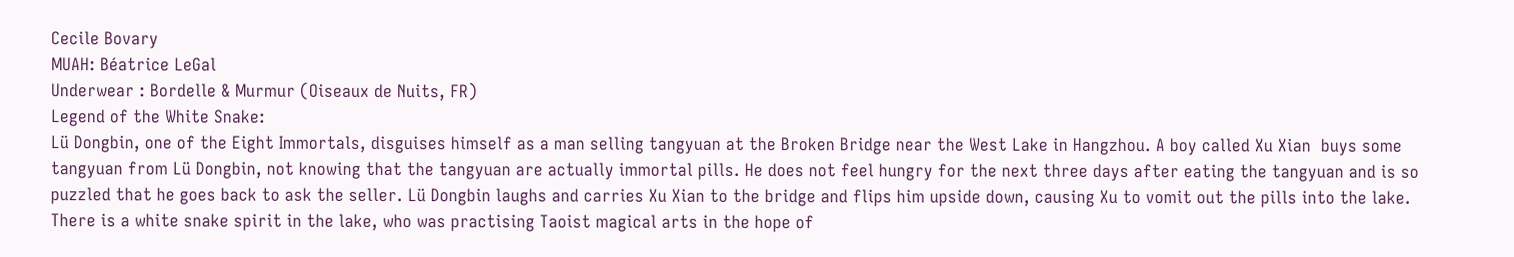Cecile Bovary
MUAH: Béatrice LeGal
Underwear : Bordelle & Murmur (Oiseaux de Nuits, FR)
Legend of the White Snake:
Lü Dongbin, one of the Eight Immortals, disguises himself as a man selling tangyuan at the Broken Bridge near the West Lake in Hangzhou. A boy called Xu Xian  buys some tangyuan from Lü Dongbin, not knowing that the tangyuan are actually immortal pills. He does not feel hungry for the next three days after eating the tangyuan and is so puzzled that he goes back to ask the seller. Lü Dongbin laughs and carries Xu Xian to the bridge and flips him upside down, causing Xu to vomit out the pills into the lake.
There is a white snake spirit in the lake, who was practising Taoist magical arts in the hope of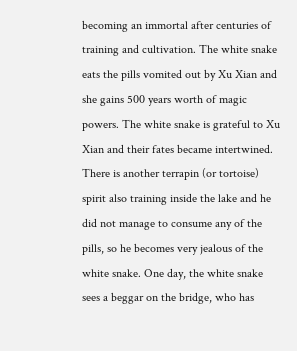becoming an immortal after centuries of training and cultivation. The white snake eats the pills vomited out by Xu Xian and she gains 500 years worth of magic powers. The white snake is grateful to Xu Xian and their fates became intertwined. There is another terrapin (or tortoise) spirit also training inside the lake and he did not manage to consume any of the pills, so he becomes very jealous of the white snake. One day, the white snake sees a beggar on the bridge, who has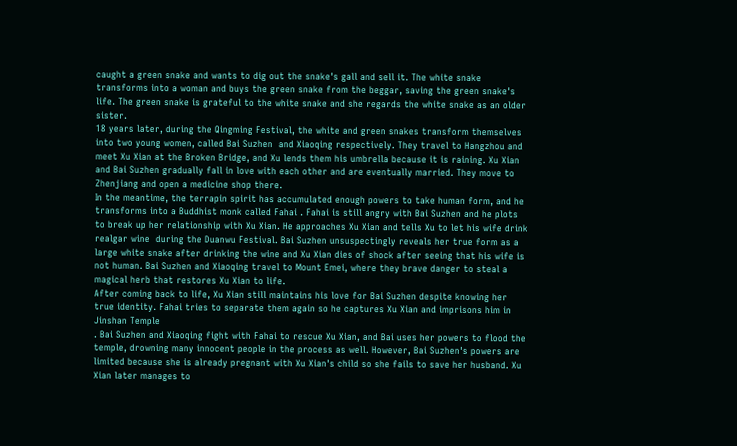caught a green snake and wants to dig out the snake's gall and sell it. The white snake transforms into a woman and buys the green snake from the beggar, saving the green snake's life. The green snake is grateful to the white snake and she regards the white snake as an older sister.
18 years later, during the Qingming Festival, the white and green snakes transform themselves into two young women, called Bai Suzhen  and Xiaoqing respectively. They travel to Hangzhou and meet Xu Xian at the Broken Bridge, and Xu lends them his umbrella because it is raining. Xu Xian and Bai Suzhen gradually fall in love with each other and are eventually married. They move to Zhenjiang and open a medicine shop there.
In the meantime, the terrapin spirit has accumulated enough powers to take human form, and he transforms into a Buddhist monk called Fahai . Fahai is still angry with Bai Suzhen and he plots to break up her relationship with Xu Xian. He approaches Xu Xian and tells Xu to let his wife drink realgar wine  during the Duanwu Festival. Bai Suzhen unsuspectingly reveals her true form as a large white snake after drinking the wine and Xu Xian dies of shock after seeing that his wife is not human. Bai Suzhen and Xiaoqing travel to Mount Emei, where they brave danger to steal a magical herb that restores Xu Xian to life.
After coming back to life, Xu Xian still maintains his love for Bai Suzhen despite knowing her true identity. Fahai tries to separate them again so he captures Xu Xian and imprisons him in Jinshan Temple
. Bai Suzhen and Xiaoqing fight with Fahai to rescue Xu Xian, and Bai uses her powers to flood the temple, drowning many innocent people in the process as well. However, Bai Suzhen's powers are limited because she is already pregnant with Xu Xian's child so she fails to save her husband. Xu Xian later manages to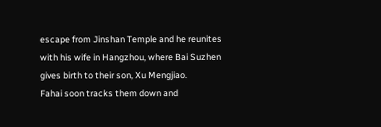escape from Jinshan Temple and he reunites with his wife in Hangzhou, where Bai Suzhen gives birth to their son, Xu Mengjiao.
Fahai soon tracks them down and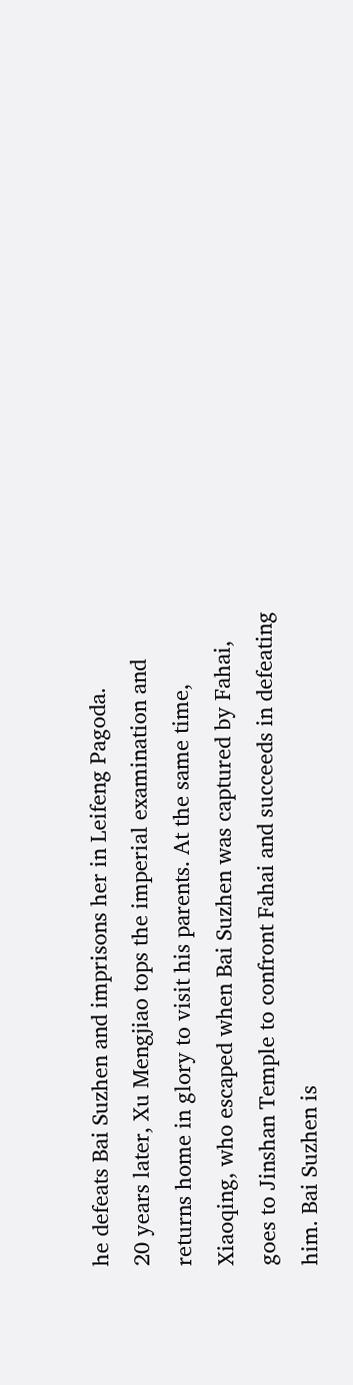he defeats Bai Suzhen and imprisons her in Leifeng Pagoda.
20 years later, Xu Mengjiao tops the imperial examination and returns home in glory to visit his parents. At the same time, Xiaoqing, who escaped when Bai Suzhen was captured by Fahai, goes to Jinshan Temple to confront Fahai and succeeds in defeating him. Bai Suzhen is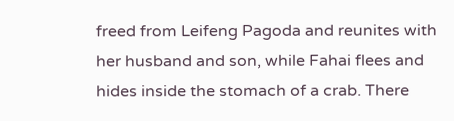freed from Leifeng Pagoda and reunites with her husband and son, while Fahai flees and hides inside the stomach of a crab. There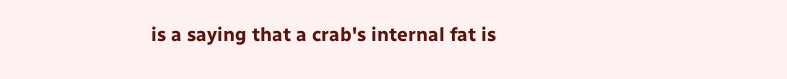is a saying that a crab's internal fat is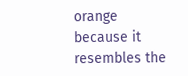orange because it resembles the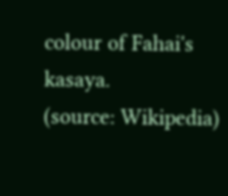colour of Fahai's kasaya.
(source: Wikipedia)